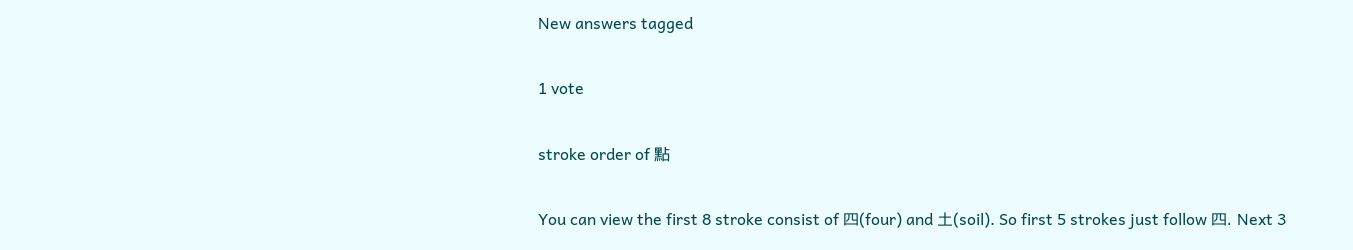New answers tagged

1 vote

stroke order of 點

You can view the first 8 stroke consist of 四(four) and 土(soil). So first 5 strokes just follow 四. Next 3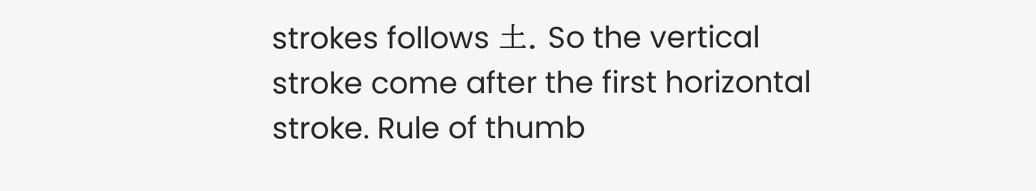strokes follows 土. So the vertical stroke come after the first horizontal stroke. Rule of thumb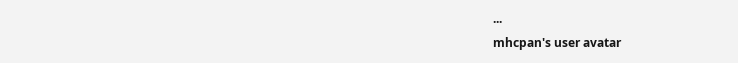...
mhcpan's user avatar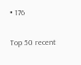• 176

Top 50 recent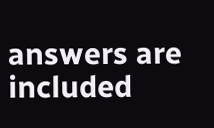answers are included